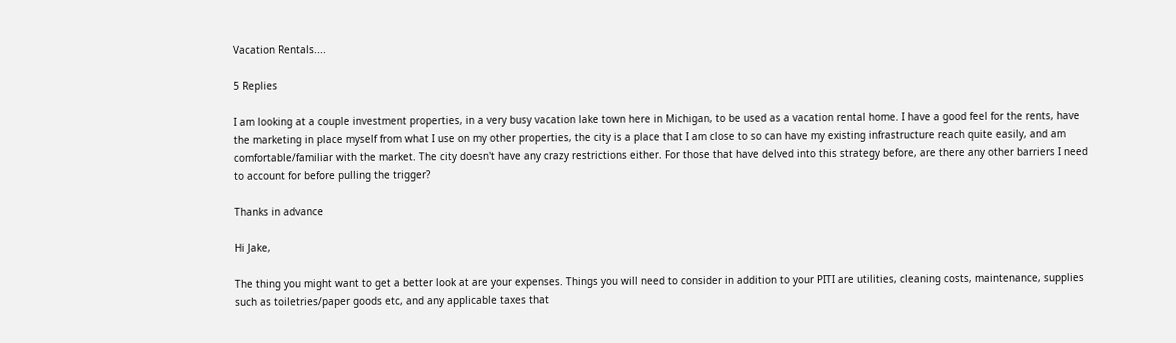Vacation Rentals....

5 Replies

I am looking at a couple investment properties, in a very busy vacation lake town here in Michigan, to be used as a vacation rental home. I have a good feel for the rents, have the marketing in place myself from what I use on my other properties, the city is a place that I am close to so can have my existing infrastructure reach quite easily, and am comfortable/familiar with the market. The city doesn't have any crazy restrictions either. For those that have delved into this strategy before, are there any other barriers I need to account for before pulling the trigger?

Thanks in advance

Hi Jake,

The thing you might want to get a better look at are your expenses. Things you will need to consider in addition to your PITI are utilities, cleaning costs, maintenance, supplies such as toiletries/paper goods etc, and any applicable taxes that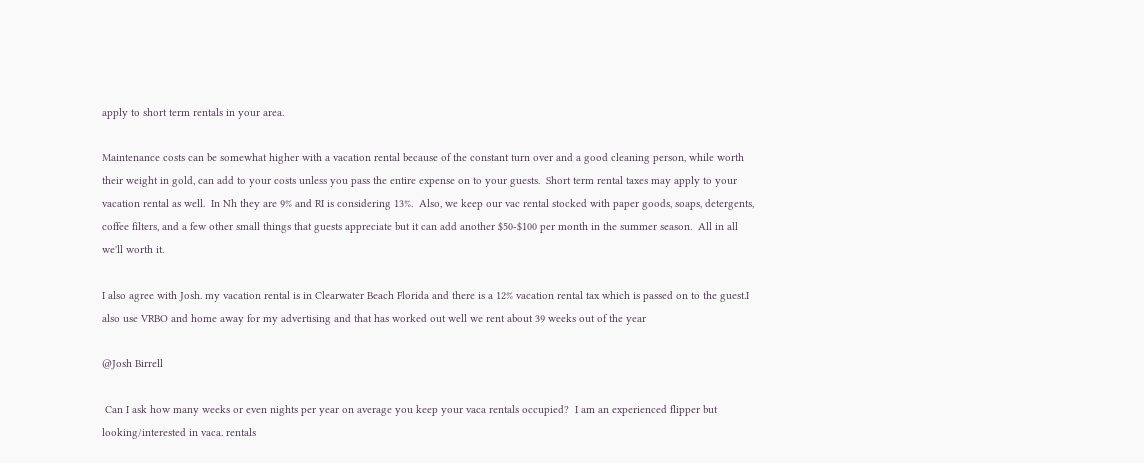apply to short term rentals in your area.

Maintenance costs can be somewhat higher with a vacation rental because of the constant turn over and a good cleaning person, while worth their weight in gold, can add to your costs unless you pass the entire expense on to your guests.  Short term rental taxes may apply to your vacation rental as well.  In Nh they are 9% and RI is considering 13%.  Also, we keep our vac rental stocked with paper goods, soaps, detergents, coffee filters, and a few other small things that guests appreciate but it can add another $50-$100 per month in the summer season.  All in all we'll worth it.

I also agree with Josh. my vacation rental is in Clearwater Beach Florida and there is a 12% vacation rental tax which is passed on to the guest.I also use VRBO and home away for my advertising and that has worked out well we rent about 39 weeks out of the year

@Josh Birrell

 Can I ask how many weeks or even nights per year on average you keep your vaca rentals occupied?  I am an experienced flipper but looking/interested in vaca. rentals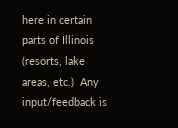here in certain parts of Illinois (resorts, lake areas, etc.)  Any input/feedback is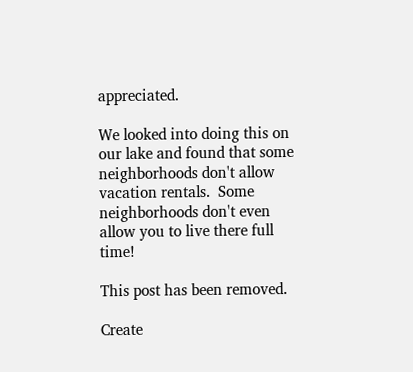appreciated.

We looked into doing this on our lake and found that some neighborhoods don't allow vacation rentals.  Some neighborhoods don't even allow you to live there full time!

This post has been removed.

Create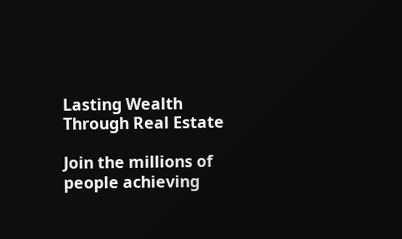Lasting Wealth Through Real Estate

Join the millions of people achieving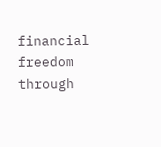financial freedom through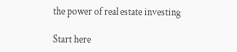the power of real estate investing

Start here